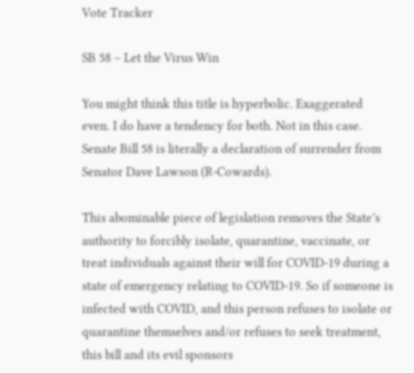Vote Tracker

SB 58 – Let the Virus Win

You might think this title is hyperbolic. Exaggerated even. I do have a tendency for both. Not in this case. Senate Bill 58 is literally a declaration of surrender from Senator Dave Lawson (R-Cowards).

This abominable piece of legislation removes the State’s authority to forcibly isolate, quarantine, vaccinate, or treat individuals against their will for COVID-19 during a state of emergency relating to COVID-19. So if someone is infected with COVID, and this person refuses to isolate or quarantine themselves and/or refuses to seek treatment, this bill and its evil sponsors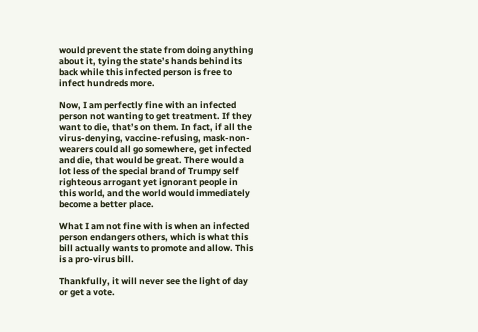would prevent the state from doing anything about it, tying the state’s hands behind its back while this infected person is free to infect hundreds more.

Now, I am perfectly fine with an infected person not wanting to get treatment. If they want to die, that’s on them. In fact, if all the virus-denying, vaccine-refusing, mask-non-wearers could all go somewhere, get infected and die, that would be great. There would a lot less of the special brand of Trumpy self righteous arrogant yet ignorant people in this world, and the world would immediately become a better place.

What I am not fine with is when an infected person endangers others, which is what this bill actually wants to promote and allow. This is a pro-virus bill.

Thankfully, it will never see the light of day or get a vote.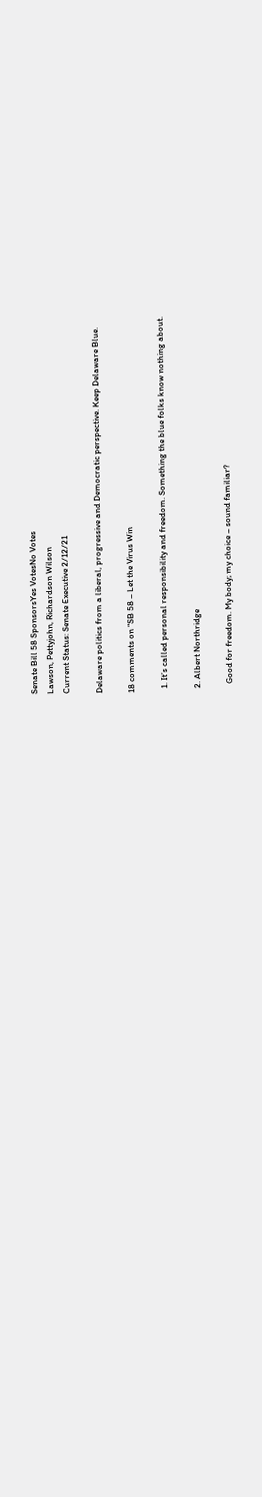Senate Bill 58 SponsorsYes VotesNo Votes
Lawson, Pettyjohn, Richardson Wilson
Current Status: Senate Executive 2/12/21

Delaware politics from a liberal, progressive and Democratic perspective. Keep Delaware Blue.

18 comments on “SB 58 – Let the Virus Win

  1. It’s called personal responsibility and freedom. Something the blue folks know nothing about.

  2. Albert Northridge

    Good for freedom. My body; my choice – sound familiar?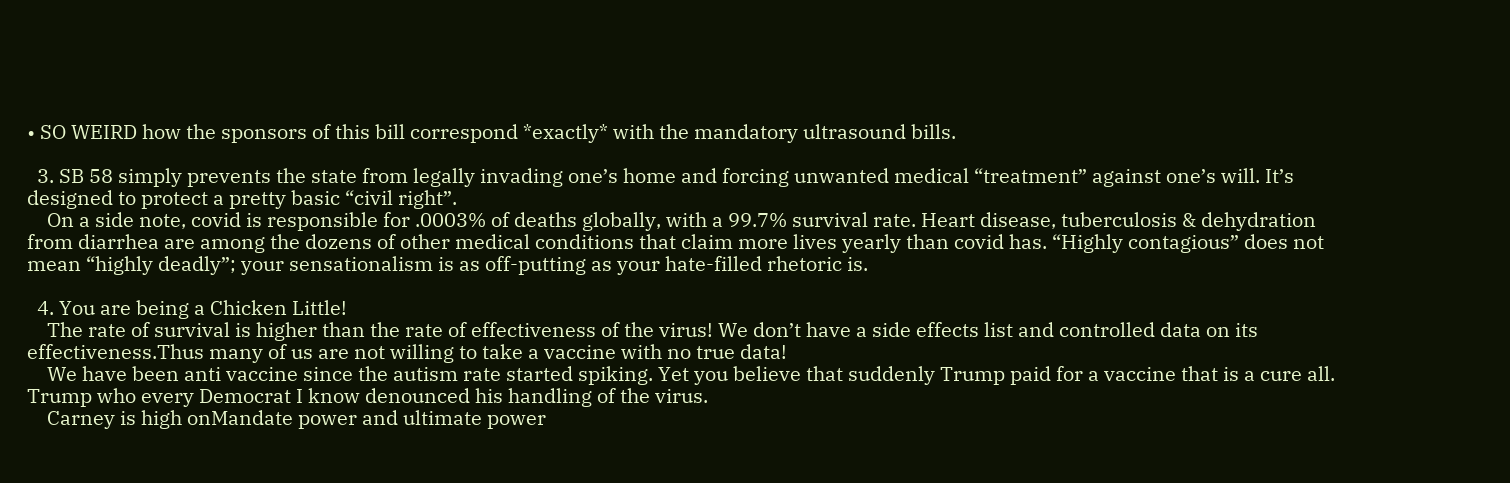• SO WEIRD how the sponsors of this bill correspond *exactly* with the mandatory ultrasound bills.

  3. SB 58 simply prevents the state from legally invading one’s home and forcing unwanted medical “treatment” against one’s will. It’s designed to protect a pretty basic “civil right”.
    On a side note, covid is responsible for .0003% of deaths globally, with a 99.7% survival rate. Heart disease, tuberculosis & dehydration from diarrhea are among the dozens of other medical conditions that claim more lives yearly than covid has. “Highly contagious” does not mean “highly deadly”; your sensationalism is as off-putting as your hate-filled rhetoric is.

  4. You are being a Chicken Little!
    The rate of survival is higher than the rate of effectiveness of the virus! We don’t have a side effects list and controlled data on its effectiveness.Thus many of us are not willing to take a vaccine with no true data!
    We have been anti vaccine since the autism rate started spiking. Yet you believe that suddenly Trump paid for a vaccine that is a cure all. Trump who every Democrat I know denounced his handling of the virus.
    Carney is high onMandate power and ultimate power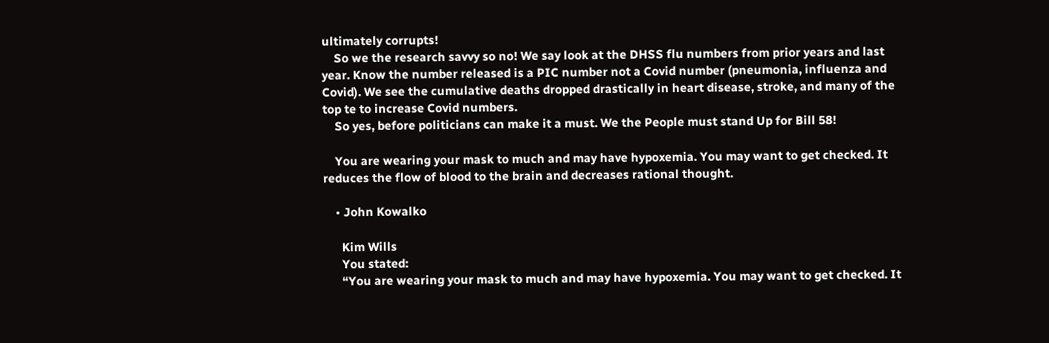ultimately corrupts!
    So we the research savvy so no! We say look at the DHSS flu numbers from prior years and last year. Know the number released is a PIC number not a Covid number (pneumonia, influenza and Covid). We see the cumulative deaths dropped drastically in heart disease, stroke, and many of the top te to increase Covid numbers.
    So yes, before politicians can make it a must. We the People must stand Up for Bill 58!

    You are wearing your mask to much and may have hypoxemia. You may want to get checked. It reduces the flow of blood to the brain and decreases rational thought.

    • John Kowalko

      Kim Wills
      You stated:
      “You are wearing your mask to much and may have hypoxemia. You may want to get checked. It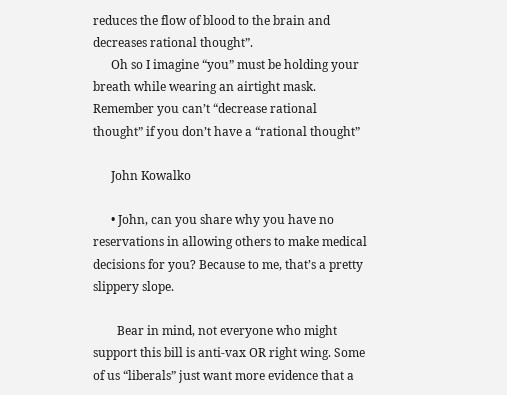reduces the flow of blood to the brain and decreases rational thought”.
      Oh so I imagine “you” must be holding your breath while wearing an airtight mask. Remember you can’t “decrease rational thought” if you don’t have a “rational thought”

      John Kowalko

      • John, can you share why you have no reservations in allowing others to make medical decisions for you? Because to me, that’s a pretty slippery slope.

        Bear in mind, not everyone who might support this bill is anti-vax OR right wing. Some of us “liberals” just want more evidence that a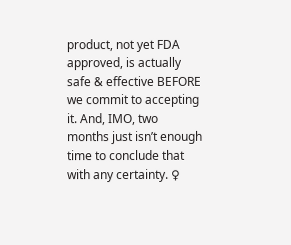product, not yet FDA approved, is actually safe & effective BEFORE we commit to accepting it. And, IMO, two months just isn’t enough time to conclude that with any certainty. ♀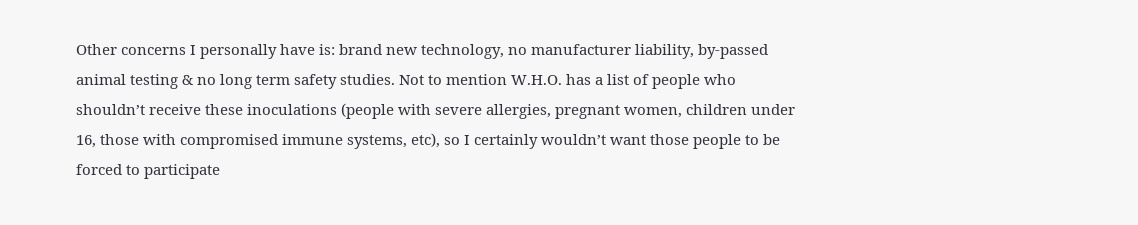Other concerns I personally have is: brand new technology, no manufacturer liability, by-passed animal testing & no long term safety studies. Not to mention W.H.O. has a list of people who shouldn’t receive these inoculations (people with severe allergies, pregnant women, children under 16, those with compromised immune systems, etc), so I certainly wouldn’t want those people to be forced to participate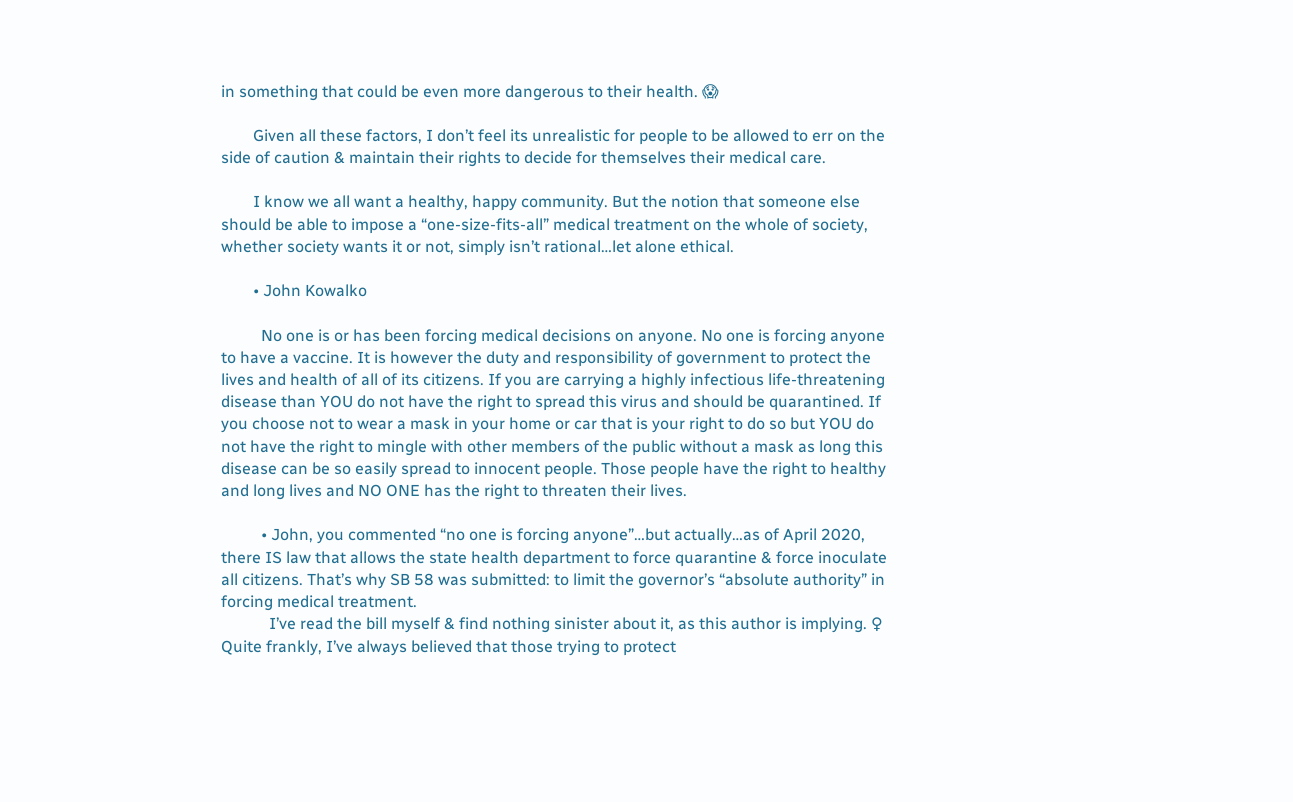in something that could be even more dangerous to their health. 😱

        Given all these factors, I don’t feel its unrealistic for people to be allowed to err on the side of caution & maintain their rights to decide for themselves their medical care.

        I know we all want a healthy, happy community. But the notion that someone else should be able to impose a “one-size-fits-all” medical treatment on the whole of society, whether society wants it or not, simply isn’t rational…let alone ethical.

        • John Kowalko

          No one is or has been forcing medical decisions on anyone. No one is forcing anyone to have a vaccine. It is however the duty and responsibility of government to protect the lives and health of all of its citizens. If you are carrying a highly infectious life-threatening disease than YOU do not have the right to spread this virus and should be quarantined. If you choose not to wear a mask in your home or car that is your right to do so but YOU do not have the right to mingle with other members of the public without a mask as long this disease can be so easily spread to innocent people. Those people have the right to healthy and long lives and NO ONE has the right to threaten their lives.

          • John, you commented “no one is forcing anyone”…but actually…as of April 2020, there IS law that allows the state health department to force quarantine & force inoculate all citizens. That’s why SB 58 was submitted: to limit the governor’s “absolute authority” in forcing medical treatment.
            I’ve read the bill myself & find nothing sinister about it, as this author is implying. ♀ Quite frankly, I’ve always believed that those trying to protect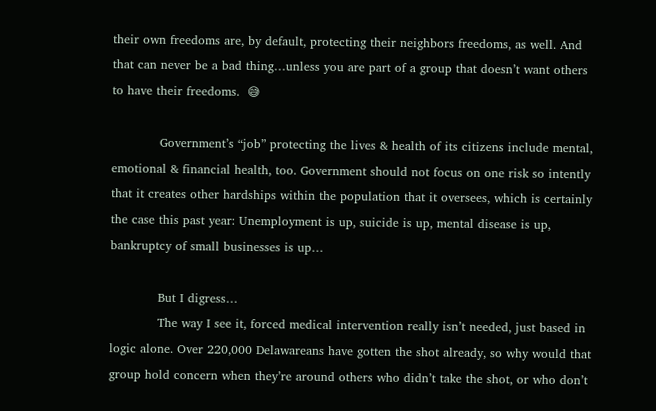their own freedoms are, by default, protecting their neighbors freedoms, as well. And that can never be a bad thing…unless you are part of a group that doesn’t want others to have their freedoms.  😅

            Government’s “job” protecting the lives & health of its citizens include mental, emotional & financial health, too. Government should not focus on one risk so intently that it creates other hardships within the population that it oversees, which is certainly the case this past year: Unemployment is up, suicide is up, mental disease is up, bankruptcy of small businesses is up…

            But I digress…
            The way I see it, forced medical intervention really isn’t needed, just based in logic alone. Over 220,000 Delawareans have gotten the shot already, so why would that group hold concern when they’re around others who didn’t take the shot, or who don’t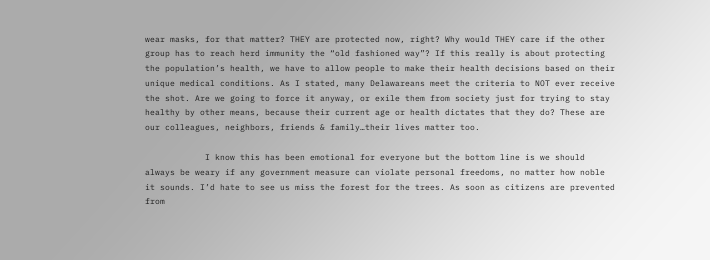wear masks, for that matter? THEY are protected now, right? Why would THEY care if the other group has to reach herd immunity the “old fashioned way”? If this really is about protecting the population’s health, we have to allow people to make their health decisions based on their unique medical conditions. As I stated, many Delawareans meet the criteria to NOT ever receive the shot. Are we going to force it anyway, or exile them from society just for trying to stay healthy by other means, because their current age or health dictates that they do? These are our colleagues, neighbors, friends & family…their lives matter too.

            I know this has been emotional for everyone but the bottom line is we should always be weary if any government measure can violate personal freedoms, no matter how noble it sounds. I’d hate to see us miss the forest for the trees. As soon as citizens are prevented from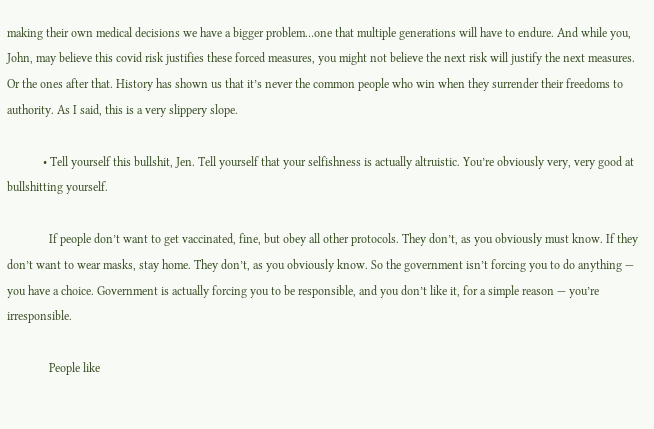making their own medical decisions we have a bigger problem…one that multiple generations will have to endure. And while you, John, may believe this covid risk justifies these forced measures, you might not believe the next risk will justify the next measures. Or the ones after that. History has shown us that it’s never the common people who win when they surrender their freedoms to authority. As I said, this is a very slippery slope.

            • Tell yourself this bullshit, Jen. Tell yourself that your selfishness is actually altruistic. You’re obviously very, very good at bullshitting yourself.

              If people don’t want to get vaccinated, fine, but obey all other protocols. They don’t, as you obviously must know. If they don’t want to wear masks, stay home. They don’t, as you obviously know. So the government isn’t forcing you to do anything — you have a choice. Government is actually forcing you to be responsible, and you don’t like it, for a simple reason — you’re irresponsible.

              People like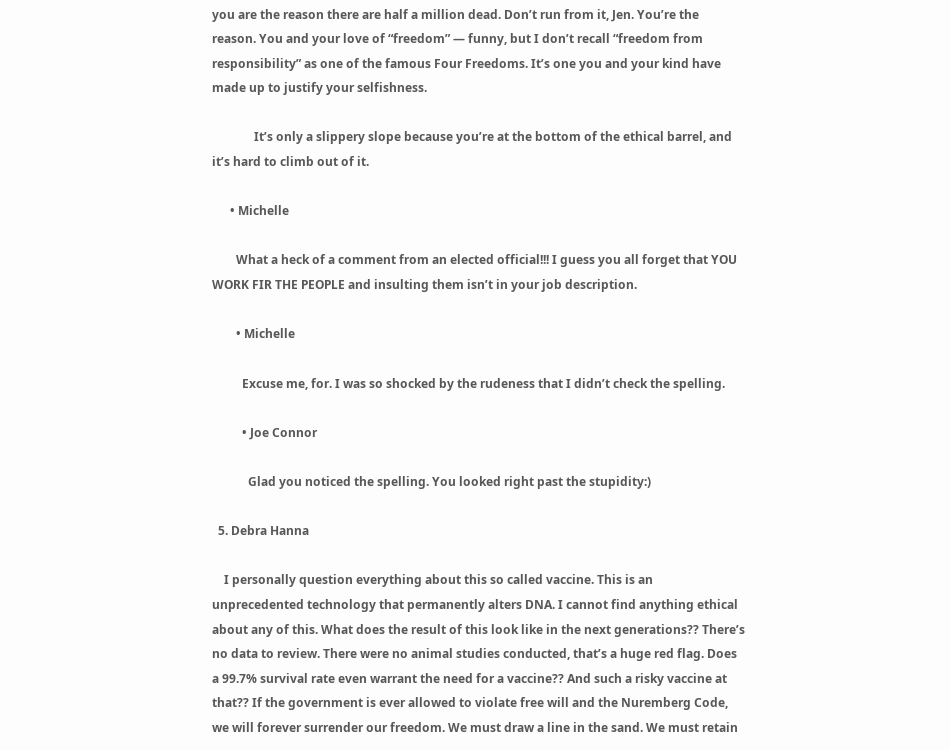you are the reason there are half a million dead. Don’t run from it, Jen. You’re the reason. You and your love of “freedom” — funny, but I don’t recall “freedom from responsibility” as one of the famous Four Freedoms. It’s one you and your kind have made up to justify your selfishness.

              It’s only a slippery slope because you’re at the bottom of the ethical barrel, and it’s hard to climb out of it.

      • Michelle

        What a heck of a comment from an elected official!!! I guess you all forget that YOU WORK FIR THE PEOPLE and insulting them isn’t in your job description.

        • Michelle

          Excuse me, for. I was so shocked by the rudeness that I didn’t check the spelling.

          • Joe Connor

            Glad you noticed the spelling. You looked right past the stupidity:)

  5. Debra Hanna

    I personally question everything about this so called vaccine. This is an unprecedented technology that permanently alters DNA. I cannot find anything ethical about any of this. What does the result of this look like in the next generations?? There’s no data to review. There were no animal studies conducted, that’s a huge red flag. Does a 99.7% survival rate even warrant the need for a vaccine?? And such a risky vaccine at that?? If the government is ever allowed to violate free will and the Nuremberg Code, we will forever surrender our freedom. We must draw a line in the sand. We must retain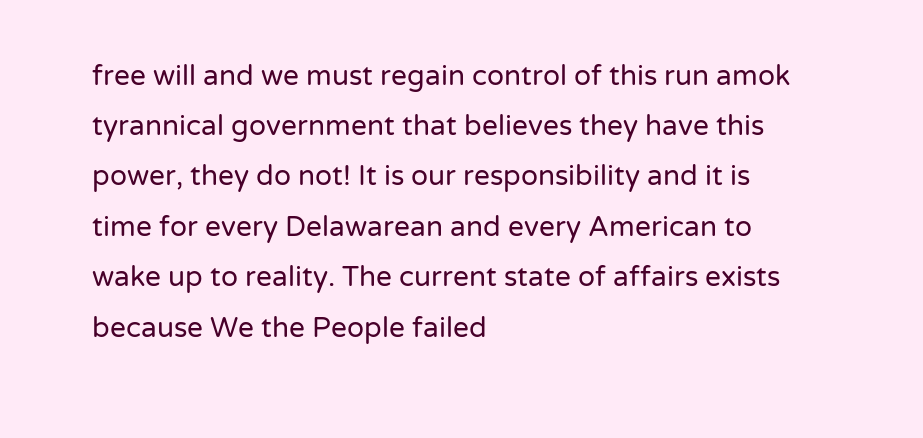free will and we must regain control of this run amok tyrannical government that believes they have this power, they do not! It is our responsibility and it is time for every Delawarean and every American to wake up to reality. The current state of affairs exists because We the People failed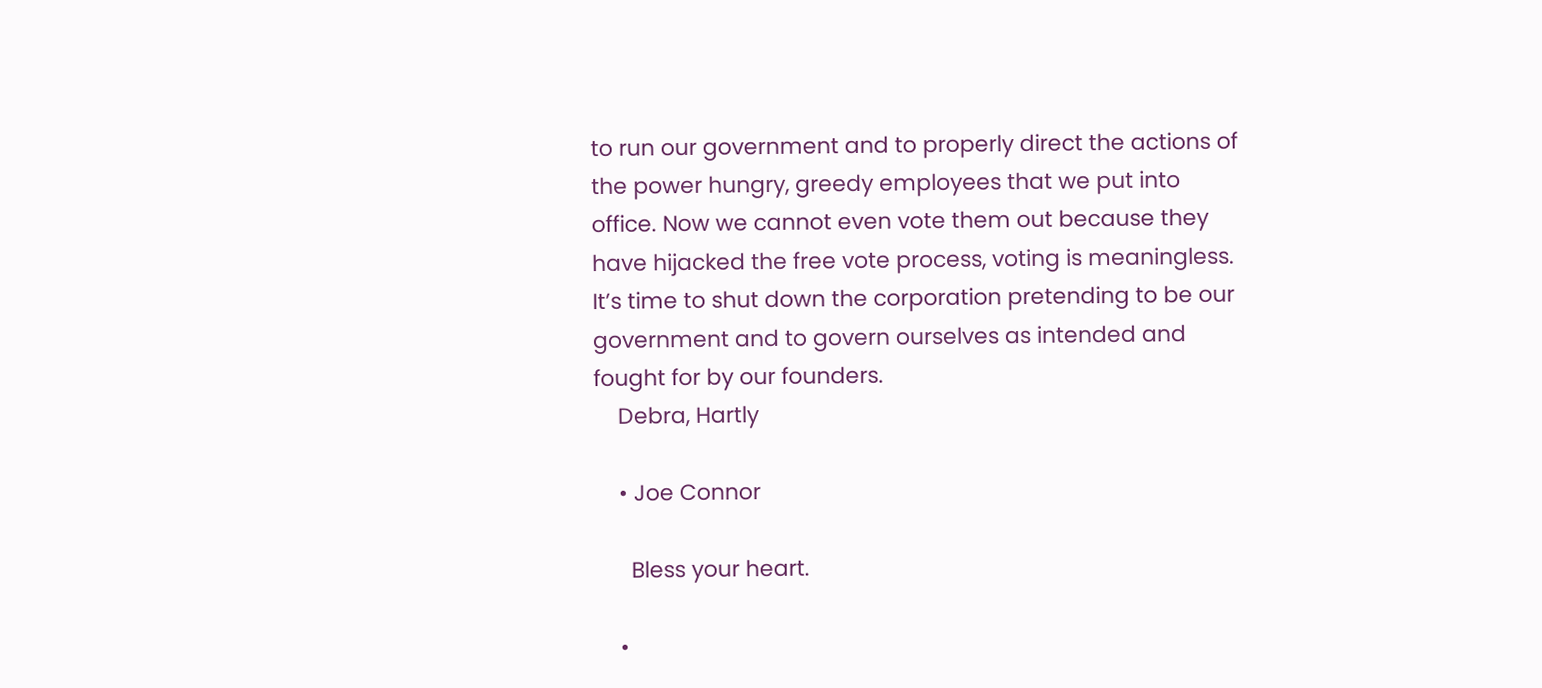to run our government and to properly direct the actions of the power hungry, greedy employees that we put into office. Now we cannot even vote them out because they have hijacked the free vote process, voting is meaningless. It’s time to shut down the corporation pretending to be our government and to govern ourselves as intended and fought for by our founders.
    Debra, Hartly

    • Joe Connor

      Bless your heart.

    •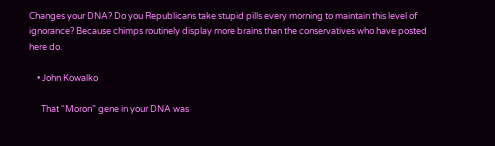Changes your DNA? Do you Republicans take stupid pills every morning to maintain this level of ignorance? Because chimps routinely display more brains than the conservatives who have posted here do.

    • John Kowalko

      That “Moron” gene in your DNA was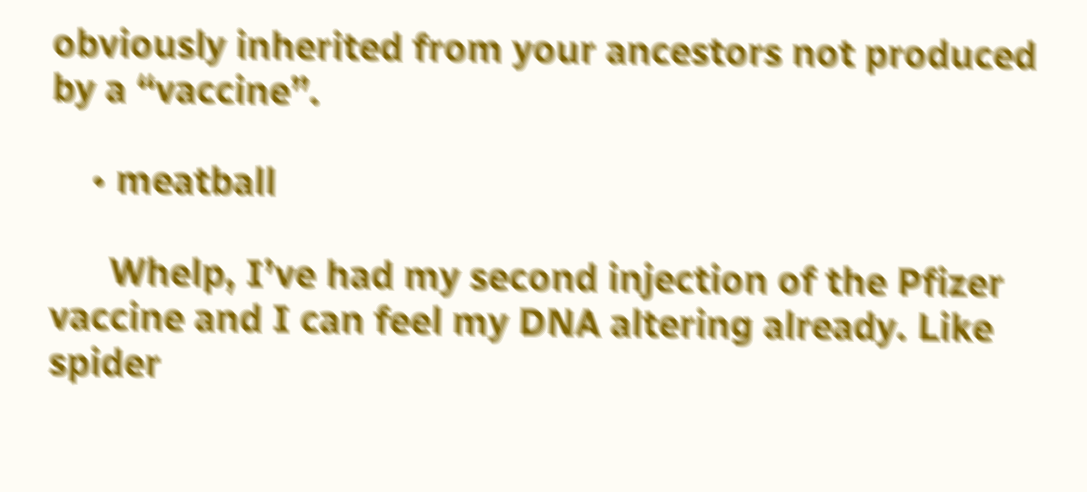obviously inherited from your ancestors not produced by a “vaccine”.

    • meatball

      Whelp, I’ve had my second injection of the Pfizer vaccine and I can feel my DNA altering already. Like spider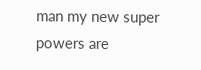man my new super powers are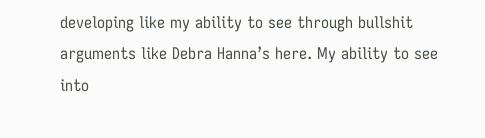developing like my ability to see through bullshit arguments like Debra Hanna’s here. My ability to see into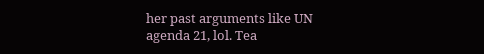her past arguments like UN agenda 21, lol. Tea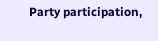Party participation,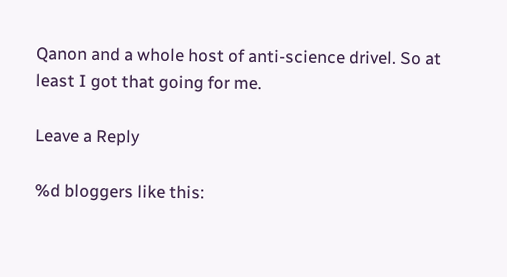Qanon and a whole host of anti-science drivel. So at least I got that going for me.

Leave a Reply

%d bloggers like this: